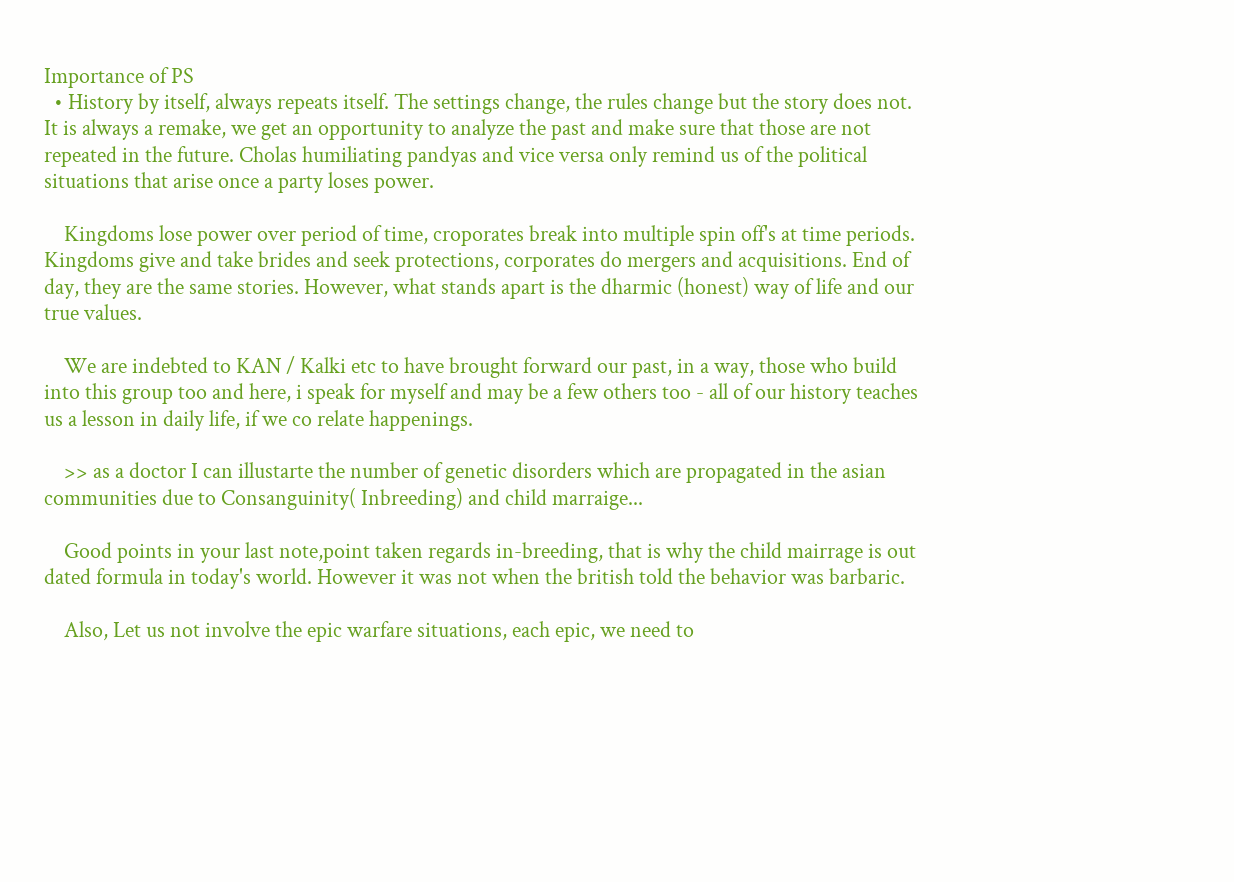Importance of PS
  • History by itself, always repeats itself. The settings change, the rules change but the story does not. It is always a remake, we get an opportunity to analyze the past and make sure that those are not repeated in the future. Cholas humiliating pandyas and vice versa only remind us of the political situations that arise once a party loses power.

    Kingdoms lose power over period of time, croporates break into multiple spin off's at time periods. Kingdoms give and take brides and seek protections, corporates do mergers and acquisitions. End of day, they are the same stories. However, what stands apart is the dharmic (honest) way of life and our true values.

    We are indebted to KAN / Kalki etc to have brought forward our past, in a way, those who build into this group too and here, i speak for myself and may be a few others too - all of our history teaches us a lesson in daily life, if we co relate happenings.

    >> as a doctor I can illustarte the number of genetic disorders which are propagated in the asian communities due to Consanguinity( Inbreeding) and child marraige...

    Good points in your last note,point taken regards in-breeding, that is why the child mairrage is out dated formula in today's world. However it was not when the british told the behavior was barbaric.

    Also, Let us not involve the epic warfare situations, each epic, we need to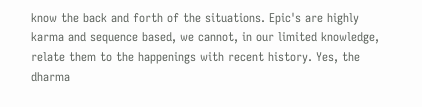know the back and forth of the situations. Epic's are highly karma and sequence based, we cannot, in our limited knowledge, relate them to the happenings with recent history. Yes, the dharma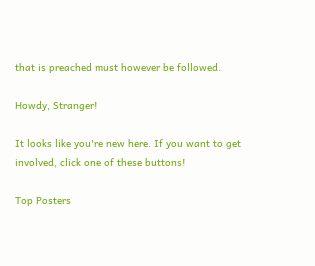that is preached must however be followed.

Howdy, Stranger!

It looks like you're new here. If you want to get involved, click one of these buttons!

Top Posters